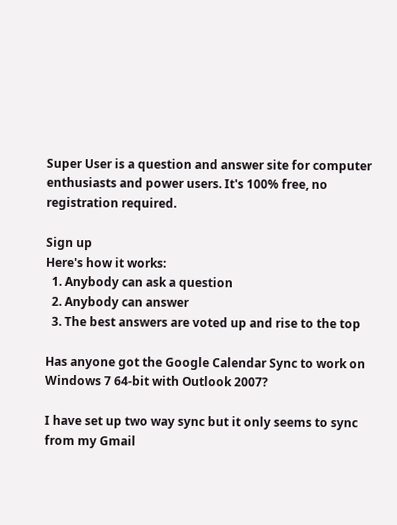Super User is a question and answer site for computer enthusiasts and power users. It's 100% free, no registration required.

Sign up
Here's how it works:
  1. Anybody can ask a question
  2. Anybody can answer
  3. The best answers are voted up and rise to the top

Has anyone got the Google Calendar Sync to work on Windows 7 64-bit with Outlook 2007?

I have set up two way sync but it only seems to sync from my Gmail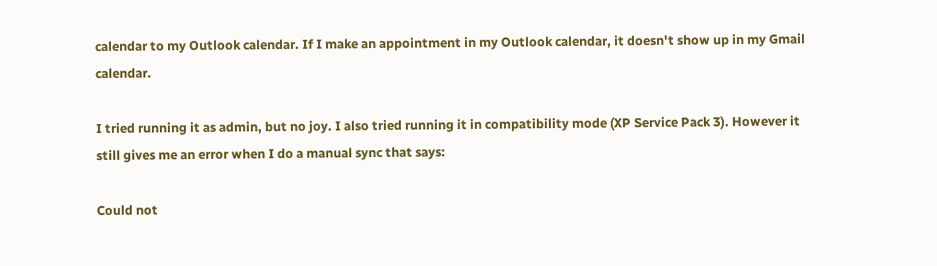calendar to my Outlook calendar. If I make an appointment in my Outlook calendar, it doesn't show up in my Gmail calendar.

I tried running it as admin, but no joy. I also tried running it in compatibility mode (XP Service Pack 3). However it still gives me an error when I do a manual sync that says:

Could not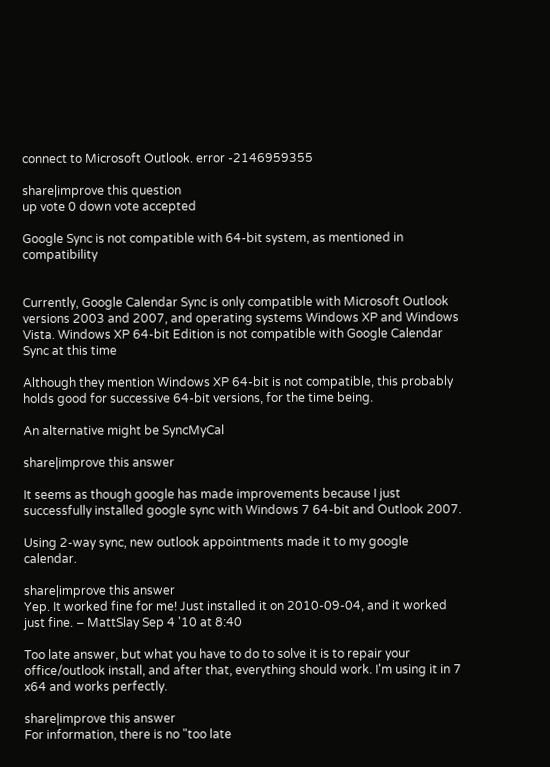connect to Microsoft Outlook. error -2146959355

share|improve this question
up vote 0 down vote accepted

Google Sync is not compatible with 64-bit system, as mentioned in compatibility


Currently, Google Calendar Sync is only compatible with Microsoft Outlook versions 2003 and 2007, and operating systems Windows XP and Windows Vista. Windows XP 64-bit Edition is not compatible with Google Calendar Sync at this time

Although they mention Windows XP 64-bit is not compatible, this probably holds good for successive 64-bit versions, for the time being.

An alternative might be SyncMyCal

share|improve this answer

It seems as though google has made improvements because I just successfully installed google sync with Windows 7 64-bit and Outlook 2007.

Using 2-way sync, new outlook appointments made it to my google calendar.

share|improve this answer
Yep. It worked fine for me! Just installed it on 2010-09-04, and it worked just fine. – MattSlay Sep 4 '10 at 8:40

Too late answer, but what you have to do to solve it is to repair your office/outlook install, and after that, everything should work. I'm using it in 7 x64 and works perfectly.

share|improve this answer
For information, there is no "too late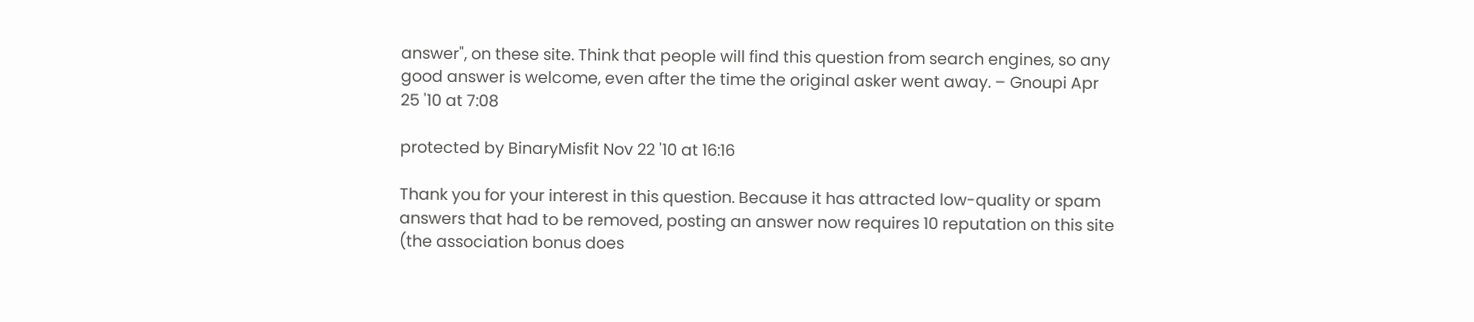answer", on these site. Think that people will find this question from search engines, so any good answer is welcome, even after the time the original asker went away. – Gnoupi Apr 25 '10 at 7:08

protected by BinaryMisfit Nov 22 '10 at 16:16

Thank you for your interest in this question. Because it has attracted low-quality or spam answers that had to be removed, posting an answer now requires 10 reputation on this site (the association bonus does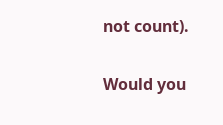not count).

Would you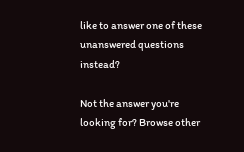like to answer one of these unanswered questions instead?

Not the answer you're looking for? Browse other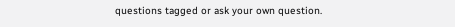questions tagged or ask your own question.